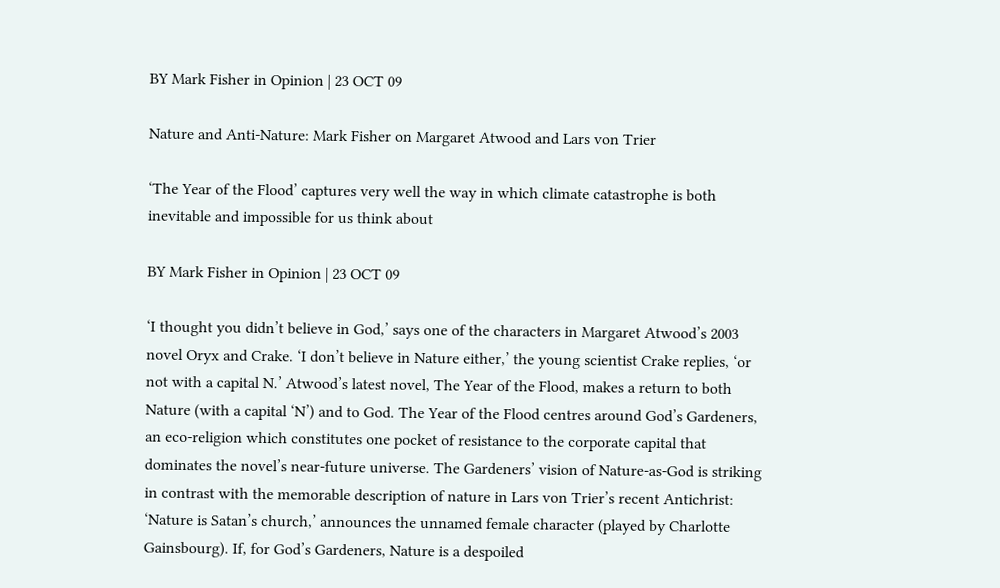BY Mark Fisher in Opinion | 23 OCT 09

Nature and Anti-Nature: Mark Fisher on Margaret Atwood and Lars von Trier

‘The Year of the Flood’ captures very well the way in which climate catastrophe is both inevitable and impossible for us think about

BY Mark Fisher in Opinion | 23 OCT 09

‘I thought you didn’t believe in God,’ says one of the characters in Margaret Atwood’s 2003 novel Oryx and Crake. ‘I don’t believe in Nature either,’ the young scientist Crake replies, ‘or not with a capital N.’ Atwood’s latest novel, The Year of the Flood, makes a return to both Nature (with a capital ‘N’) and to God. The Year of the Flood centres around God’s Gardeners, an eco-religion which constitutes one pocket of resistance to the corporate capital that dominates the novel’s near-future universe. The Gardeners’ vision of Nature-as-God is striking in contrast with the memorable description of nature in Lars von Trier’s recent Antichrist: ‘Nature is Satan’s church,’ announces the unnamed female character (played by Charlotte Gainsbourg). If, for God’s Gardeners, Nature is a despoiled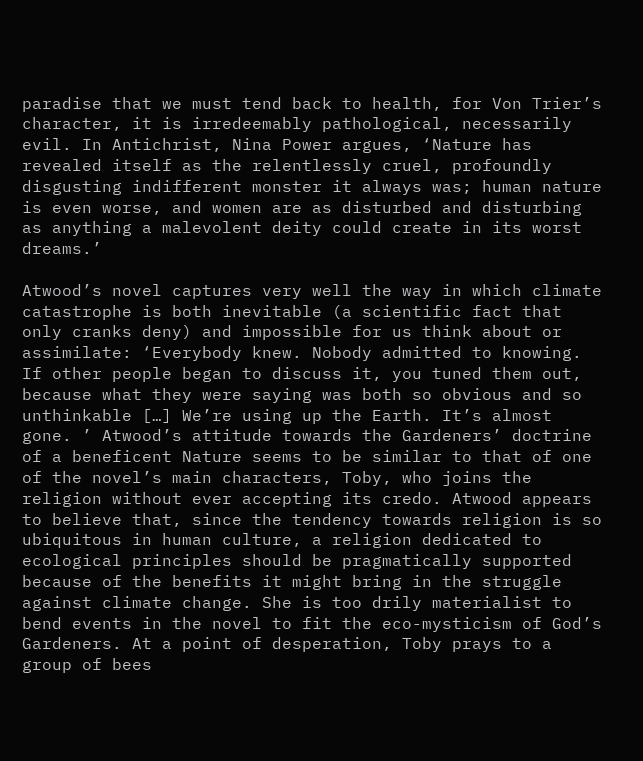paradise that we must tend back to health, for Von Trier’s character, it is irredeemably pathological, necessarily evil. In Antichrist, Nina Power argues, ‘Nature has revealed itself as the relentlessly cruel, profoundly disgusting indifferent monster it always was; human nature is even worse, and women are as disturbed and disturbing as anything a malevolent deity could create in its worst dreams.’

Atwood’s novel captures very well the way in which climate catastrophe is both inevitable (a scientific fact that only cranks deny) and impossible for us think about or assimilate: ‘Everybody knew. Nobody admitted to knowing. If other people began to discuss it, you tuned them out, because what they were saying was both so obvious and so unthinkable […] We’re using up the Earth. It’s almost gone. ’ Atwood’s attitude towards the Gardeners’ doctrine of a beneficent Nature seems to be similar to that of one of the novel’s main characters, Toby, who joins the religion without ever accepting its credo. Atwood appears to believe that, since the tendency towards religion is so ubiquitous in human culture, a religion dedicated to ecological principles should be pragmatically supported because of the benefits it might bring in the struggle against climate change. She is too drily materialist to bend events in the novel to fit the eco-mysticism of God’s Gardeners. At a point of desperation, Toby prays to a group of bees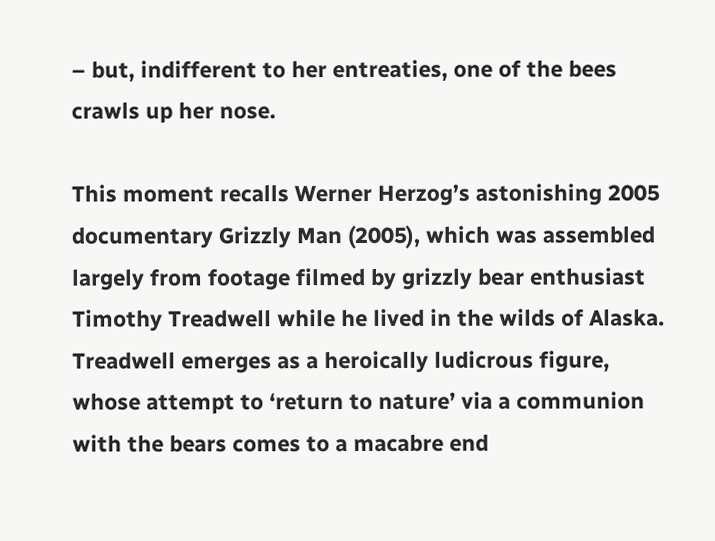– but, indifferent to her entreaties, one of the bees crawls up her nose.

This moment recalls Werner Herzog’s astonishing 2005 documentary Grizzly Man (2005), which was assembled largely from footage filmed by grizzly bear enthusiast Timothy Treadwell while he lived in the wilds of Alaska. Treadwell emerges as a heroically ludicrous figure, whose attempt to ‘return to nature’ via a communion with the bears comes to a macabre end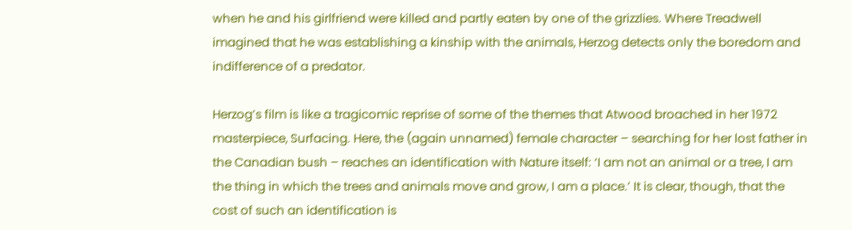when he and his girlfriend were killed and partly eaten by one of the grizzlies. Where Treadwell imagined that he was establishing a kinship with the animals, Herzog detects only the boredom and indifference of a predator.

Herzog’s film is like a tragicomic reprise of some of the themes that Atwood broached in her 1972 masterpiece, Surfacing. Here, the (again unnamed) female character – searching for her lost father in the Canadian bush – reaches an identification with Nature itself: ‘I am not an animal or a tree, I am the thing in which the trees and animals move and grow, I am a place.’ It is clear, though, that the cost of such an identification is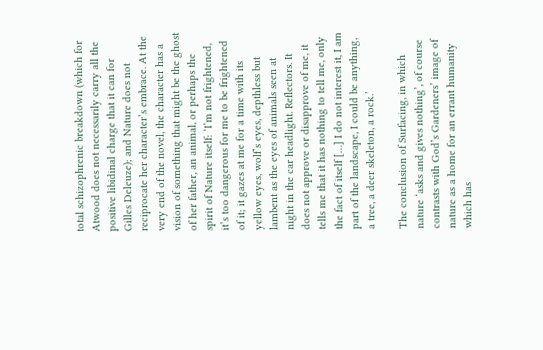total schizophrenic breakdown (which for Atwood does not necessarily carry all the positive libidinal charge that it can for Gilles Deleuze); and Nature does not reciprocate her character’s embrace. At the very end of the novel, the character has a vision of something that might be the ghost of her father, an animal, or perhaps the spirit of Nature itself: ‘I’m not frightened, it’s too dangerous for me to be frightened of it; it gazes at me for a time with its yellow eyes, wolf’s eyes, depthless but lambent as the eyes of animals seen at night in the car headlight. Reflectors. It does not approve or disapprove of me, it tells me that it has nothing to tell me, only the fact of itself […] I do not interest it, I am part of the landscape, I could be anything, a tree, a deer skeleton, a rock.’

The conclusion of Surfacing, in which nature ‘asks and gives nothing’, of course contrasts with God’s Gardeners’ image of nature as a home for an errant humanity which has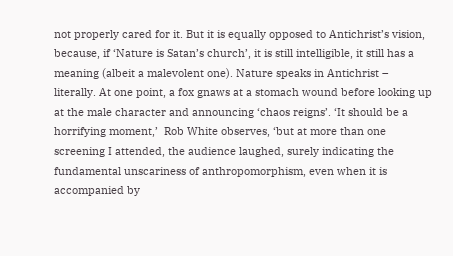not properly cared for it. But it is equally opposed to Antichrist’s vision, because, if ‘Nature is Satan’s church’, it is still intelligible, it still has a meaning (albeit a malevolent one). Nature speaks in Antichrist – literally. At one point, a fox gnaws at a stomach wound before looking up at the male character and announcing ‘chaos reigns’. ‘It should be a horrifying moment,’  Rob White observes, ‘but at more than one screening I attended, the audience laughed, surely indicating the fundamental unscariness of anthropomorphism, even when it is accompanied by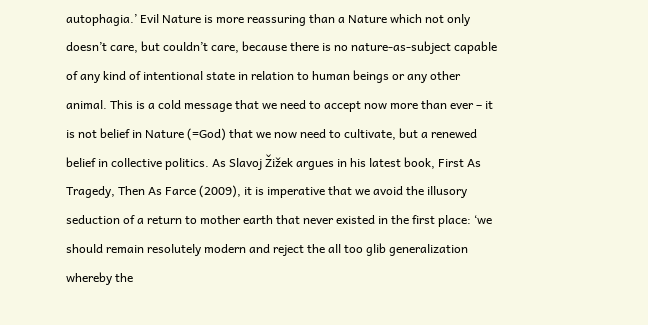autophagia.’ Evil Nature is more reassuring than a Nature which not only doesn’t care, but couldn’t care, because there is no nature-as-subject capable of any kind of intentional state in relation to human beings or any other animal. This is a cold message that we need to accept now more than ever – it is not belief in Nature (=God) that we now need to cultivate, but a renewed belief in collective politics. As Slavoj Žižek argues in his latest book, First As Tragedy, Then As Farce (2009), it is imperative that we avoid the illusory seduction of a return to mother earth that never existed in the first place: ‘we should remain resolutely modern and reject the all too glib generalization whereby the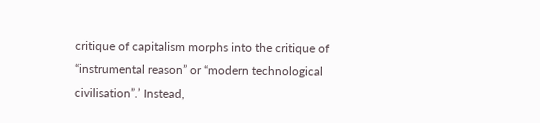critique of capitalism morphs into the critique of “instrumental reason” or “modern technological civilisation”.’ Instead,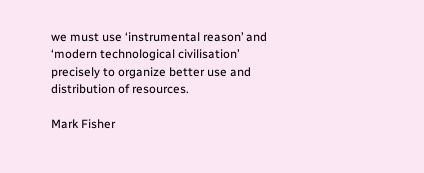we must use ‘instrumental reason’ and ‘modern technological civilisation’ precisely to organize better use and distribution of resources.

Mark Fisher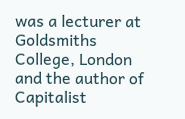was a lecturer at Goldsmiths College, London and the author of Capitalist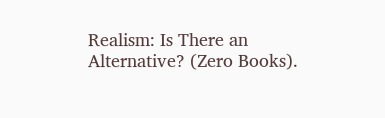Realism: Is There an Alternative? (Zero Books).